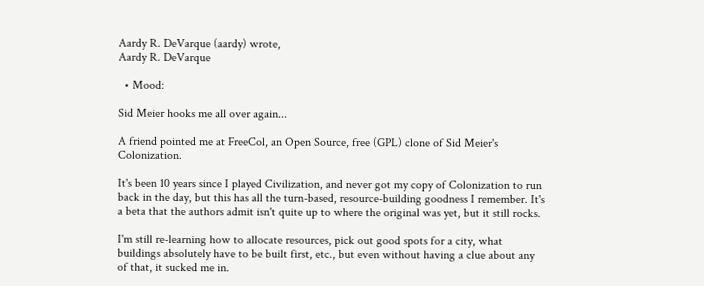Aardy R. DeVarque (aardy) wrote,
Aardy R. DeVarque

  • Mood:

Sid Meier hooks me all over again...

A friend pointed me at FreeCol, an Open Source, free (GPL) clone of Sid Meier's Colonization.

It's been 10 years since I played Civilization, and never got my copy of Colonization to run back in the day, but this has all the turn-based, resource-building goodness I remember. It's a beta that the authors admit isn't quite up to where the original was yet, but it still rocks.

I'm still re-learning how to allocate resources, pick out good spots for a city, what buildings absolutely have to be built first, etc., but even without having a clue about any of that, it sucked me in.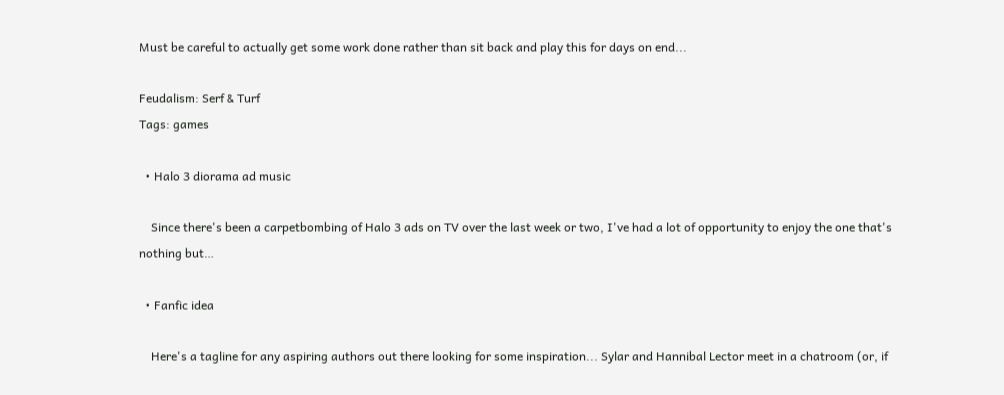Must be careful to actually get some work done rather than sit back and play this for days on end...

Feudalism: Serf & Turf
Tags: games

  • Halo 3 diorama ad music

    Since there's been a carpetbombing of Halo 3 ads on TV over the last week or two, I've had a lot of opportunity to enjoy the one that's nothing but…

  • Fanfic idea

    Here's a tagline for any aspiring authors out there looking for some inspiration... Sylar and Hannibal Lector meet in a chatroom (or, if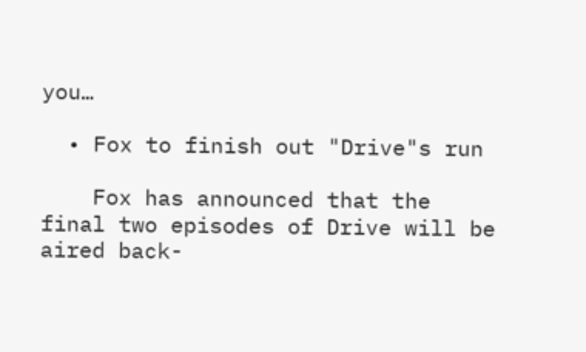you…

  • Fox to finish out "Drive"s run

    Fox has announced that the final two episodes of Drive will be aired back-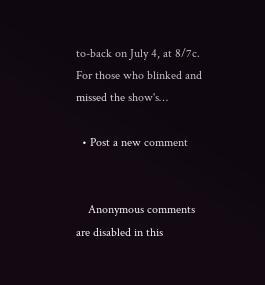to-back on July 4, at 8/7c. For those who blinked and missed the show's…

  • Post a new comment


    Anonymous comments are disabled in this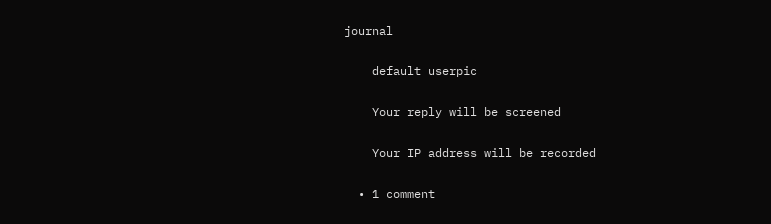journal

    default userpic

    Your reply will be screened

    Your IP address will be recorded

  • 1 comment